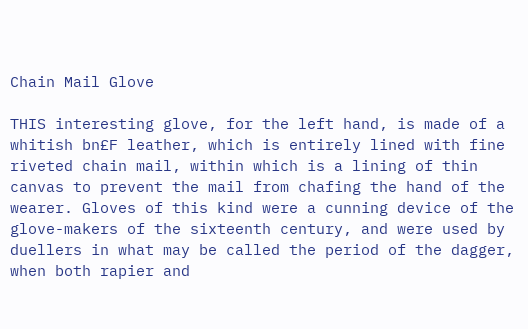Chain Mail Glove

THIS interesting glove, for the left hand, is made of a whitish bn£F leather, which is entirely lined with fine riveted chain mail, within which is a lining of thin canvas to prevent the mail from chafing the hand of the wearer. Gloves of this kind were a cunning device of the glove-makers of the sixteenth century, and were used by duellers in what may be called the period of the dagger, when both rapier and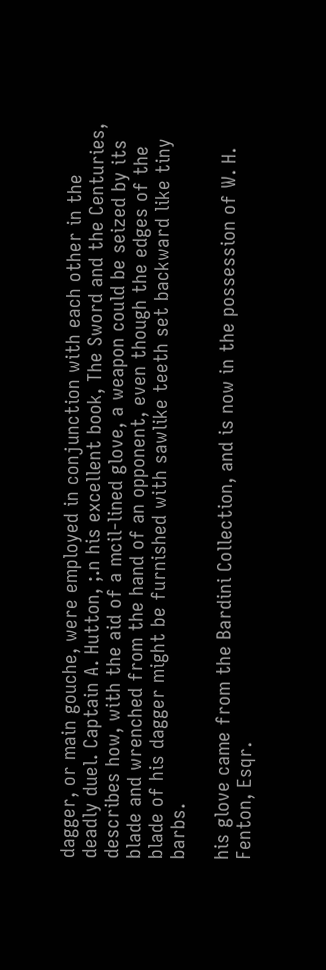dagger, or main gouche, were employed in conjunction with each other in the deadly duel. Captain A. Hutton, ;.n his excellent book, The Sword and the Centuries, describes how, with the aid of a mcil-lined glove, a weapon could be seized by its blade and wrenched from the hand of an opponent, even though the edges of the blade of his dagger might be furnished with sawlike teeth set backward like tiny barbs.

his glove came from the Bardini Collection, and is now in the possession of W. H. Fenton, Esqr.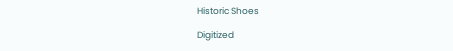Historic Shoes

Digitized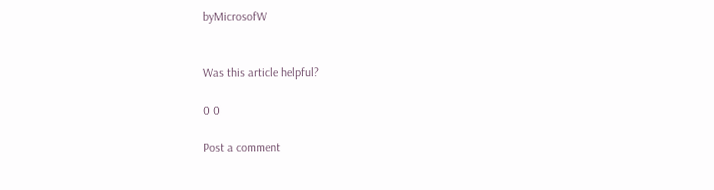byMicrosofW


Was this article helpful?

0 0

Post a comment